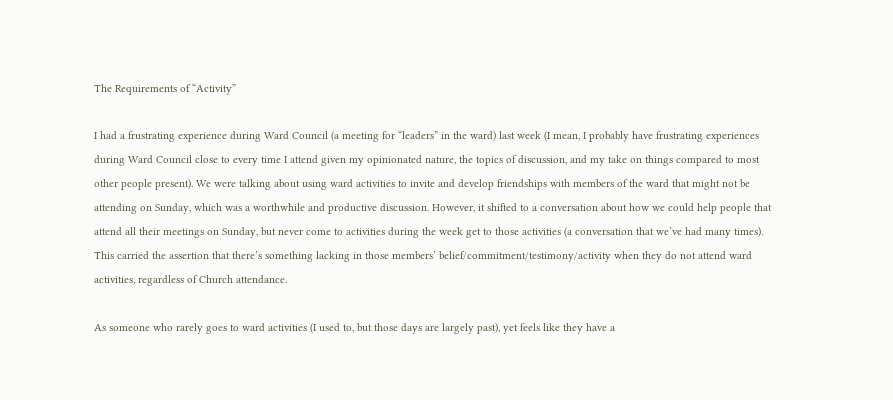The Requirements of “Activity”

I had a frustrating experience during Ward Council (a meeting for “leaders” in the ward) last week (I mean, I probably have frustrating experiences during Ward Council close to every time I attend given my opinionated nature, the topics of discussion, and my take on things compared to most other people present). We were talking about using ward activities to invite and develop friendships with members of the ward that might not be attending on Sunday, which was a worthwhile and productive discussion. However, it shifted to a conversation about how we could help people that attend all their meetings on Sunday, but never come to activities during the week get to those activities (a conversation that we’ve had many times). This carried the assertion that there’s something lacking in those members’ belief/commitment/testimony/activity when they do not attend ward activities, regardless of Church attendance.

As someone who rarely goes to ward activities (I used to, but those days are largely past), yet feels like they have a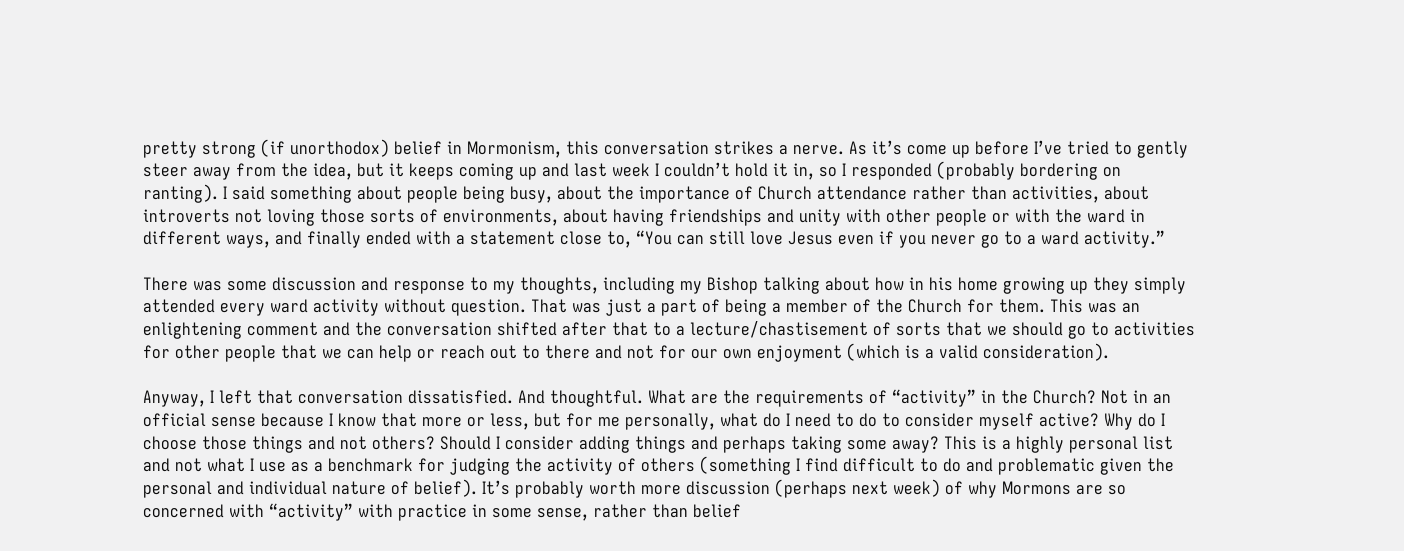pretty strong (if unorthodox) belief in Mormonism, this conversation strikes a nerve. As it’s come up before I’ve tried to gently steer away from the idea, but it keeps coming up and last week I couldn’t hold it in, so I responded (probably bordering on ranting). I said something about people being busy, about the importance of Church attendance rather than activities, about introverts not loving those sorts of environments, about having friendships and unity with other people or with the ward in different ways, and finally ended with a statement close to, “You can still love Jesus even if you never go to a ward activity.”

There was some discussion and response to my thoughts, including my Bishop talking about how in his home growing up they simply attended every ward activity without question. That was just a part of being a member of the Church for them. This was an enlightening comment and the conversation shifted after that to a lecture/chastisement of sorts that we should go to activities for other people that we can help or reach out to there and not for our own enjoyment (which is a valid consideration).

Anyway, I left that conversation dissatisfied. And thoughtful. What are the requirements of “activity” in the Church? Not in an official sense because I know that more or less, but for me personally, what do I need to do to consider myself active? Why do I choose those things and not others? Should I consider adding things and perhaps taking some away? This is a highly personal list and not what I use as a benchmark for judging the activity of others (something I find difficult to do and problematic given the personal and individual nature of belief). It’s probably worth more discussion (perhaps next week) of why Mormons are so concerned with “activity” with practice in some sense, rather than belief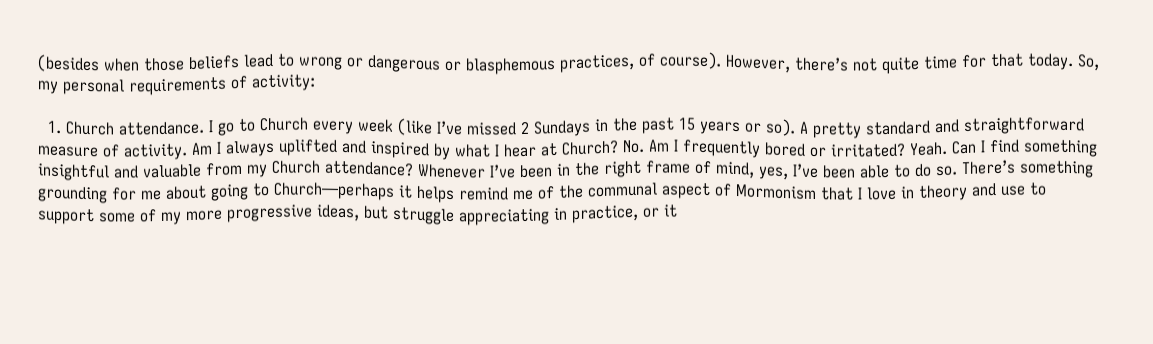(besides when those beliefs lead to wrong or dangerous or blasphemous practices, of course). However, there’s not quite time for that today. So, my personal requirements of activity:

  1. Church attendance. I go to Church every week (like I’ve missed 2 Sundays in the past 15 years or so). A pretty standard and straightforward measure of activity. Am I always uplifted and inspired by what I hear at Church? No. Am I frequently bored or irritated? Yeah. Can I find something insightful and valuable from my Church attendance? Whenever I’ve been in the right frame of mind, yes, I’ve been able to do so. There’s something grounding for me about going to Church—perhaps it helps remind me of the communal aspect of Mormonism that I love in theory and use to support some of my more progressive ideas, but struggle appreciating in practice, or it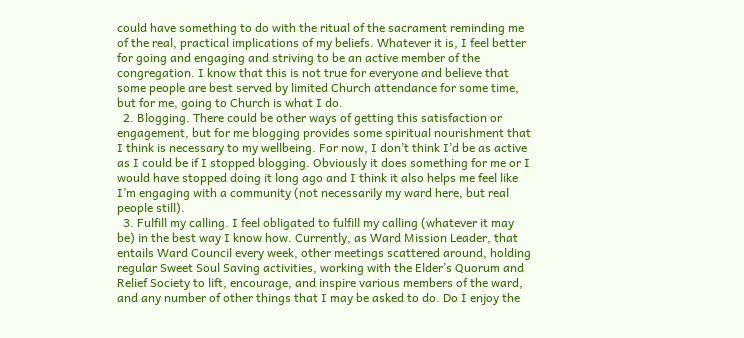could have something to do with the ritual of the sacrament reminding me of the real, practical implications of my beliefs. Whatever it is, I feel better for going and engaging and striving to be an active member of the congregation. I know that this is not true for everyone and believe that some people are best served by limited Church attendance for some time, but for me, going to Church is what I do.
  2. Blogging. There could be other ways of getting this satisfaction or engagement, but for me blogging provides some spiritual nourishment that I think is necessary to my wellbeing. For now, I don’t think I’d be as active as I could be if I stopped blogging. Obviously it does something for me or I would have stopped doing it long ago and I think it also helps me feel like I’m engaging with a community (not necessarily my ward here, but real people still).
  3. Fulfill my calling. I feel obligated to fulfill my calling (whatever it may be) in the best way I know how. Currently, as Ward Mission Leader, that entails Ward Council every week, other meetings scattered around, holding regular Sweet Soul Saving activities, working with the Elder’s Quorum and Relief Society to lift, encourage, and inspire various members of the ward, and any number of other things that I may be asked to do. Do I enjoy the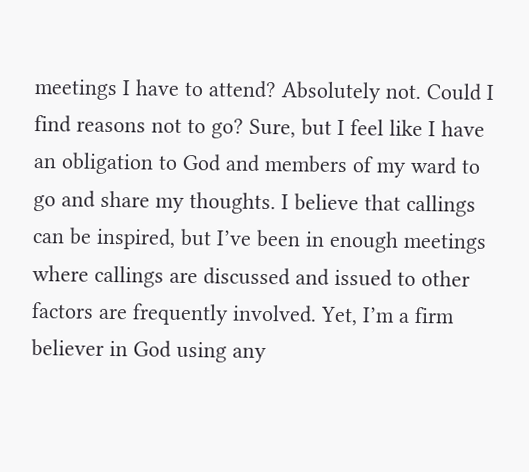meetings I have to attend? Absolutely not. Could I find reasons not to go? Sure, but I feel like I have an obligation to God and members of my ward to go and share my thoughts. I believe that callings can be inspired, but I’ve been in enough meetings where callings are discussed and issued to other factors are frequently involved. Yet, I’m a firm believer in God using any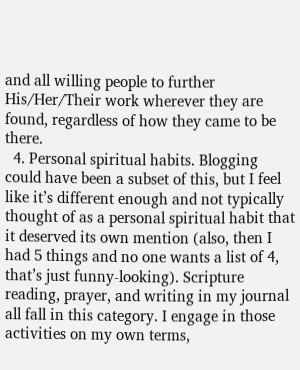and all willing people to further His/Her/Their work wherever they are found, regardless of how they came to be there.
  4. Personal spiritual habits. Blogging could have been a subset of this, but I feel like it’s different enough and not typically thought of as a personal spiritual habit that it deserved its own mention (also, then I had 5 things and no one wants a list of 4, that’s just funny-looking). Scripture reading, prayer, and writing in my journal all fall in this category. I engage in those activities on my own terms,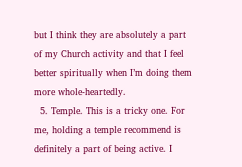but I think they are absolutely a part of my Church activity and that I feel better spiritually when I’m doing them more whole-heartedly.
  5. Temple. This is a tricky one. For me, holding a temple recommend is definitely a part of being active. I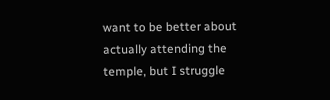want to be better about actually attending the temple, but I struggle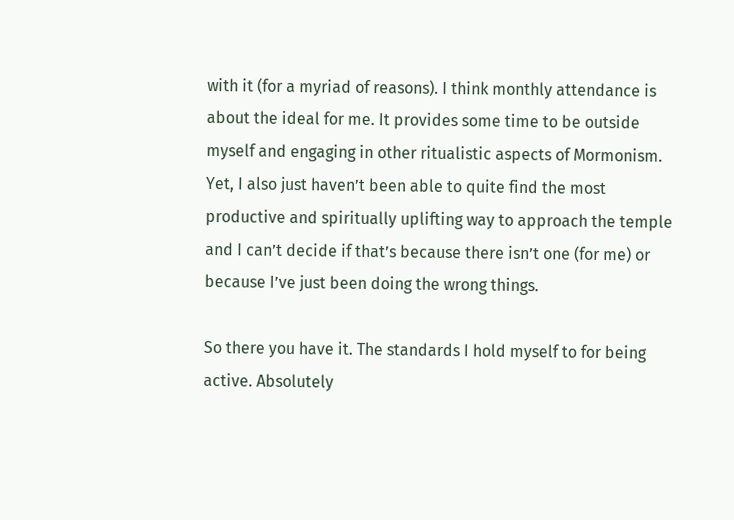with it (for a myriad of reasons). I think monthly attendance is about the ideal for me. It provides some time to be outside myself and engaging in other ritualistic aspects of Mormonism. Yet, I also just haven’t been able to quite find the most productive and spiritually uplifting way to approach the temple and I can’t decide if that’s because there isn’t one (for me) or because I’ve just been doing the wrong things.

So there you have it. The standards I hold myself to for being active. Absolutely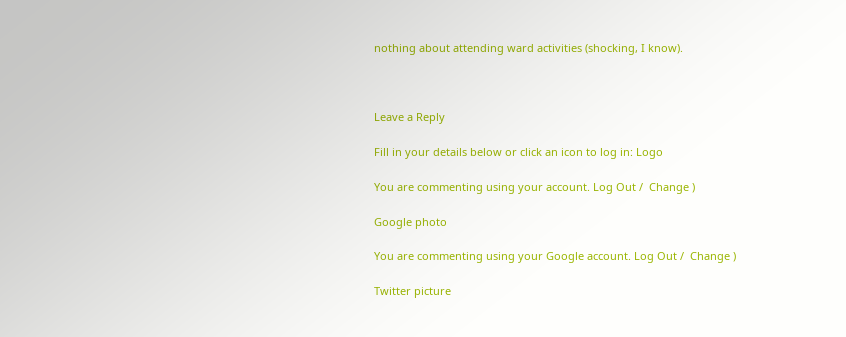nothing about attending ward activities (shocking, I know).



Leave a Reply

Fill in your details below or click an icon to log in: Logo

You are commenting using your account. Log Out /  Change )

Google photo

You are commenting using your Google account. Log Out /  Change )

Twitter picture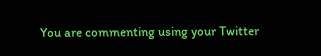You are commenting using your Twitter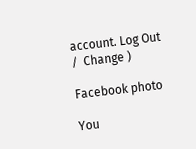account. Log Out /  Change )

Facebook photo

You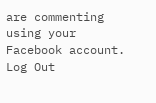are commenting using your Facebook account. Log Out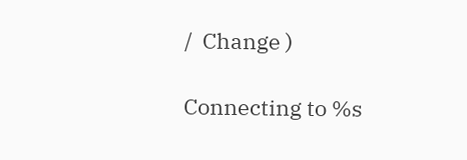/  Change )

Connecting to %s